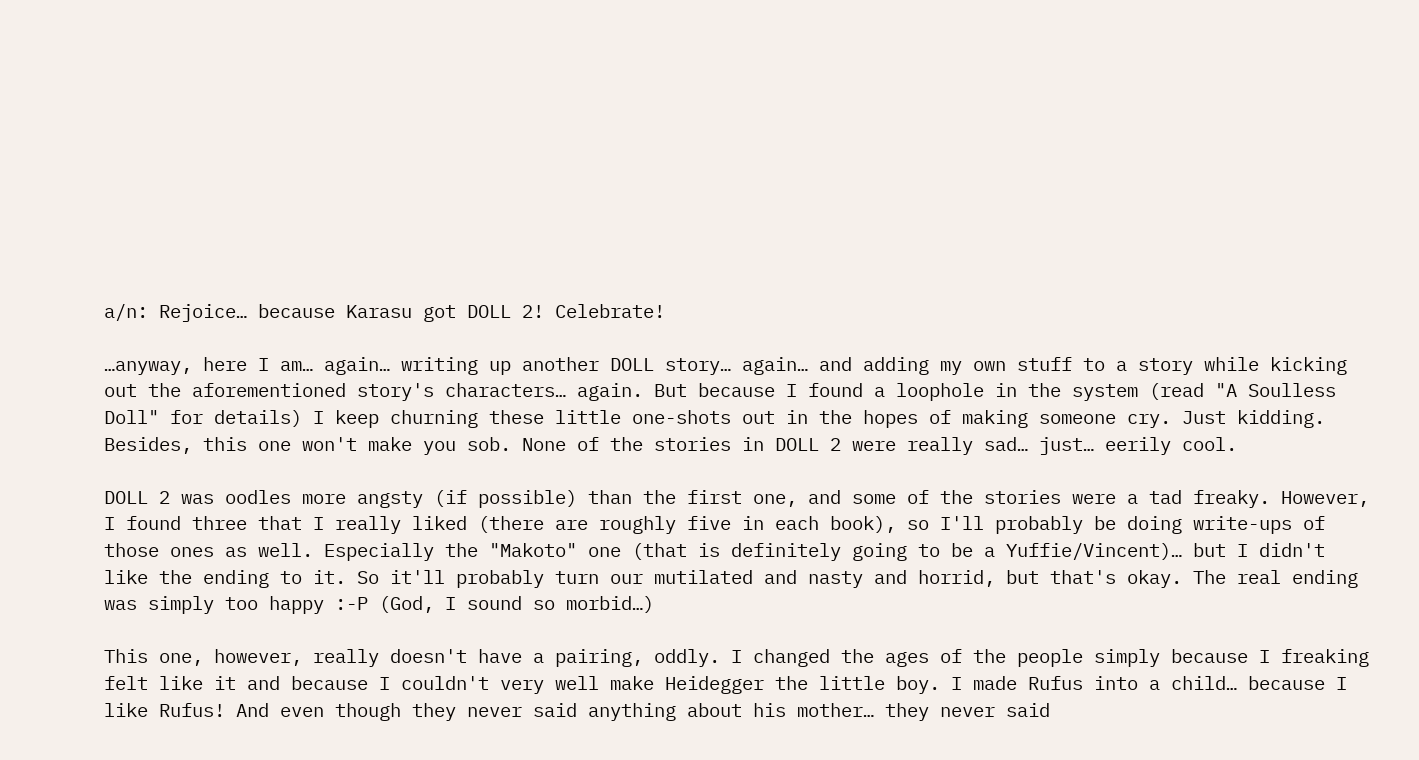a/n: Rejoice… because Karasu got DOLL 2! Celebrate!

…anyway, here I am… again… writing up another DOLL story… again… and adding my own stuff to a story while kicking out the aforementioned story's characters… again. But because I found a loophole in the system (read "A Soulless Doll" for details) I keep churning these little one-shots out in the hopes of making someone cry. Just kidding. Besides, this one won't make you sob. None of the stories in DOLL 2 were really sad… just… eerily cool.

DOLL 2 was oodles more angsty (if possible) than the first one, and some of the stories were a tad freaky. However, I found three that I really liked (there are roughly five in each book), so I'll probably be doing write-ups of those ones as well. Especially the "Makoto" one (that is definitely going to be a Yuffie/Vincent)… but I didn't like the ending to it. So it'll probably turn our mutilated and nasty and horrid, but that's okay. The real ending was simply too happy :-P (God, I sound so morbid…)

This one, however, really doesn't have a pairing, oddly. I changed the ages of the people simply because I freaking felt like it and because I couldn't very well make Heidegger the little boy. I made Rufus into a child… because I like Rufus! And even though they never said anything about his mother… they never said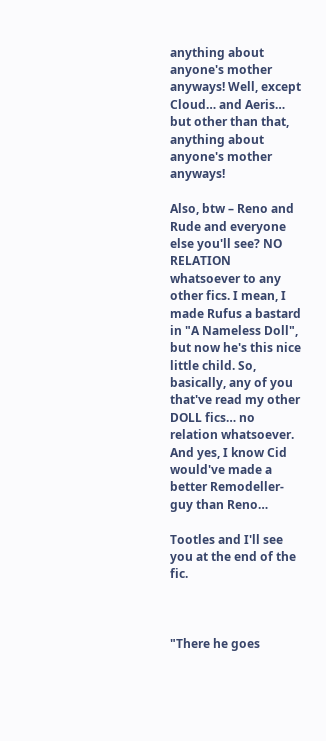anything about anyone's mother anyways! Well, except Cloud… and Aeris… but other than that, anything about anyone's mother anyways!

Also, btw – Reno and Rude and everyone else you'll see? NO RELATION whatsoever to any other fics. I mean, I made Rufus a bastard in "A Nameless Doll", but now he's this nice little child. So, basically, any of you that've read my other DOLL fics… no relation whatsoever. And yes, I know Cid would've made a better Remodeller-guy than Reno…

Tootles and I'll see you at the end of the fic.



"There he goes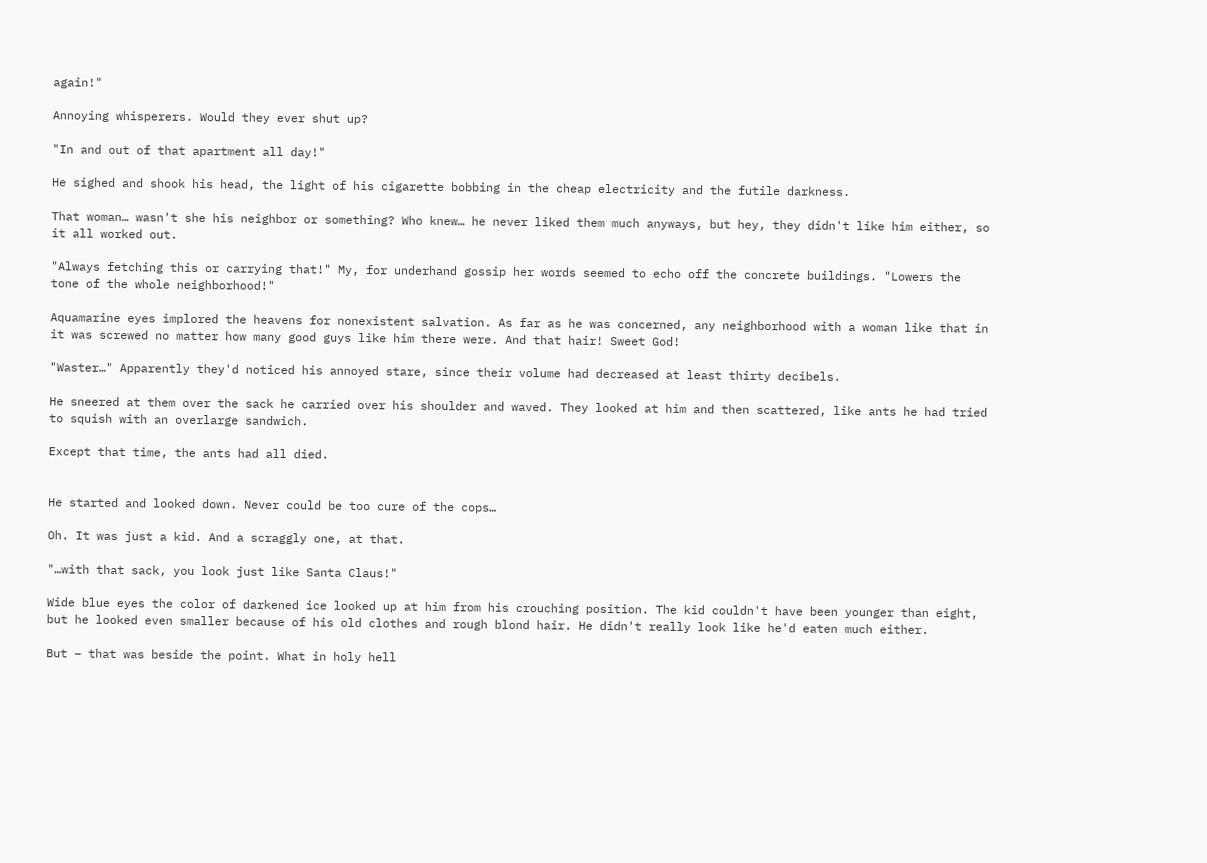again!"

Annoying whisperers. Would they ever shut up?

"In and out of that apartment all day!"

He sighed and shook his head, the light of his cigarette bobbing in the cheap electricity and the futile darkness.

That woman… wasn't she his neighbor or something? Who knew… he never liked them much anyways, but hey, they didn't like him either, so it all worked out.

"Always fetching this or carrying that!" My, for underhand gossip her words seemed to echo off the concrete buildings. "Lowers the tone of the whole neighborhood!"

Aquamarine eyes implored the heavens for nonexistent salvation. As far as he was concerned, any neighborhood with a woman like that in it was screwed no matter how many good guys like him there were. And that hair! Sweet God!

"Waster…" Apparently they'd noticed his annoyed stare, since their volume had decreased at least thirty decibels.

He sneered at them over the sack he carried over his shoulder and waved. They looked at him and then scattered, like ants he had tried to squish with an overlarge sandwich.

Except that time, the ants had all died.


He started and looked down. Never could be too cure of the cops…

Oh. It was just a kid. And a scraggly one, at that.

"…with that sack, you look just like Santa Claus!"

Wide blue eyes the color of darkened ice looked up at him from his crouching position. The kid couldn't have been younger than eight, but he looked even smaller because of his old clothes and rough blond hair. He didn't really look like he'd eaten much either.

But – that was beside the point. What in holy hell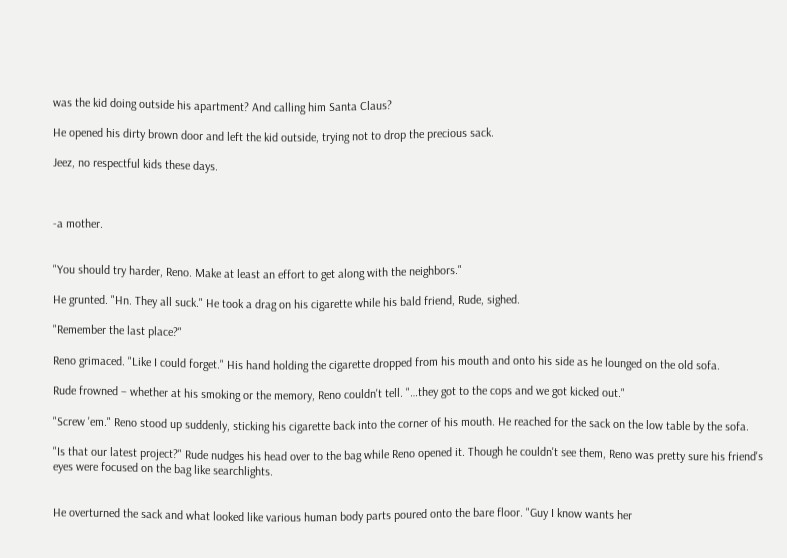was the kid doing outside his apartment? And calling him Santa Claus?

He opened his dirty brown door and left the kid outside, trying not to drop the precious sack.

Jeez, no respectful kids these days.



-a mother.


"You should try harder, Reno. Make at least an effort to get along with the neighbors."

He grunted. "Hn. They all suck." He took a drag on his cigarette while his bald friend, Rude, sighed.

"Remember the last place?"

Reno grimaced. "Like I could forget." His hand holding the cigarette dropped from his mouth and onto his side as he lounged on the old sofa.

Rude frowned – whether at his smoking or the memory, Reno couldn't tell. "…they got to the cops and we got kicked out."

"Screw 'em." Reno stood up suddenly, sticking his cigarette back into the corner of his mouth. He reached for the sack on the low table by the sofa.

"Is that our latest project?" Rude nudges his head over to the bag while Reno opened it. Though he couldn't see them, Reno was pretty sure his friend's eyes were focused on the bag like searchlights.


He overturned the sack and what looked like various human body parts poured onto the bare floor. "Guy I know wants her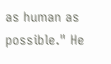as human as possible." He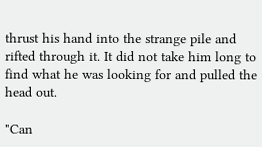thrust his hand into the strange pile and rifted through it. It did not take him long to find what he was looking for and pulled the head out.

"Can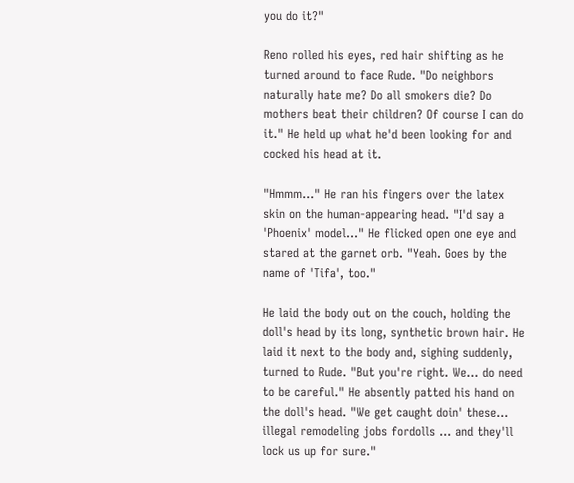you do it?"

Reno rolled his eyes, red hair shifting as he turned around to face Rude. "Do neighbors naturally hate me? Do all smokers die? Do mothers beat their children? Of course I can do it." He held up what he'd been looking for and cocked his head at it.

"Hmmm…" He ran his fingers over the latex skin on the human-appearing head. "I'd say a 'Phoenix' model…" He flicked open one eye and stared at the garnet orb. "Yeah. Goes by the name of 'Tifa', too."

He laid the body out on the couch, holding the doll's head by its long, synthetic brown hair. He laid it next to the body and, sighing suddenly, turned to Rude. "But you're right. We… do need to be careful." He absently patted his hand on the doll's head. "We get caught doin' these… illegal remodeling jobs fordolls … and they'll lock us up for sure."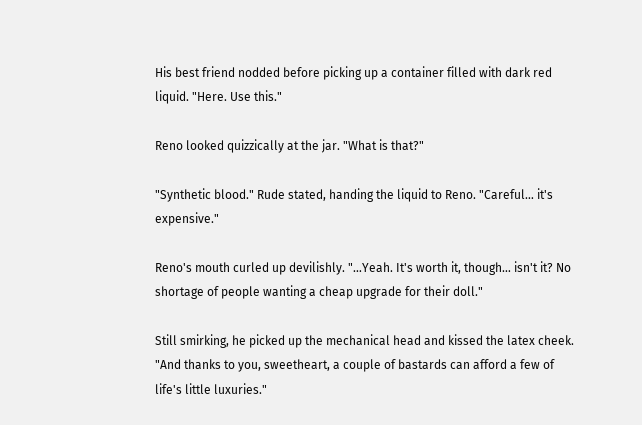His best friend nodded before picking up a container filled with dark red liquid. "Here. Use this."

Reno looked quizzically at the jar. "What is that?"

"Synthetic blood." Rude stated, handing the liquid to Reno. "Careful… it's expensive."

Reno's mouth curled up devilishly. "…Yeah. It's worth it, though… isn't it? No shortage of people wanting a cheap upgrade for their doll."

Still smirking, he picked up the mechanical head and kissed the latex cheek. "And thanks to you, sweetheart, a couple of bastards can afford a few of life's little luxuries."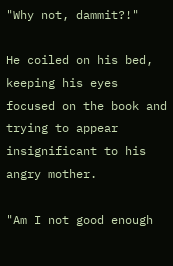"Why not, dammit?!"

He coiled on his bed, keeping his eyes focused on the book and trying to appear insignificant to his angry mother.

"Am I not good enough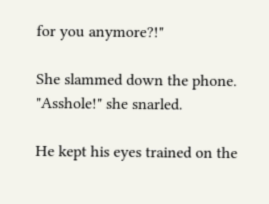for you anymore?!"

She slammed down the phone. "Asshole!" she snarled.

He kept his eyes trained on the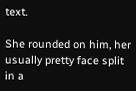text.

She rounded on him, her usually pretty face split in a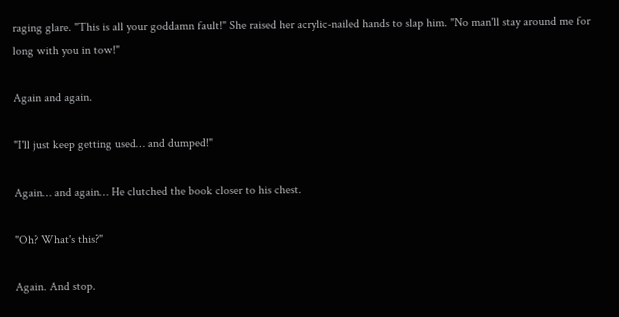raging glare. "This is all your goddamn fault!" She raised her acrylic-nailed hands to slap him. "No man'll stay around me for long with you in tow!"

Again and again.

"I'll just keep getting used… and dumped!"

Again… and again… He clutched the book closer to his chest.

"Oh? What's this?"

Again. And stop.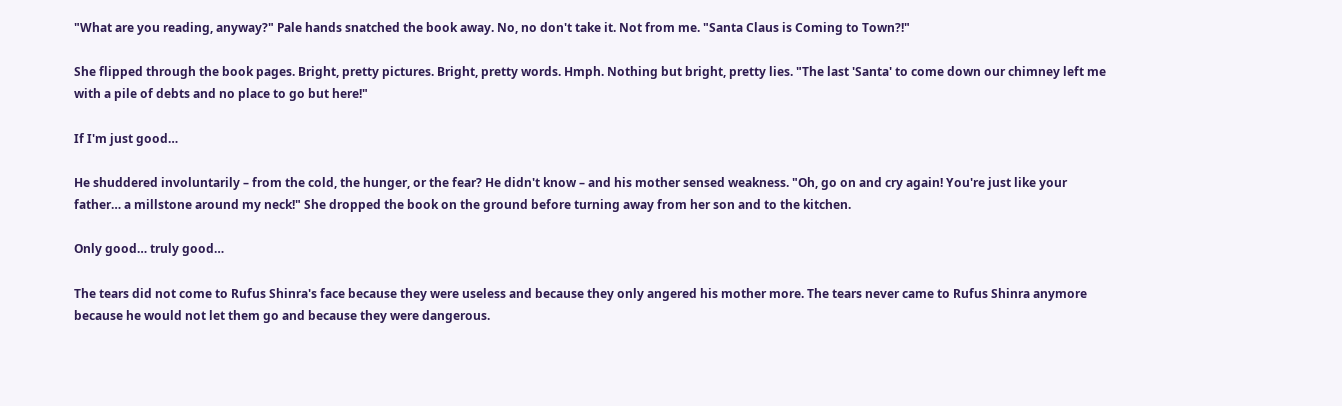"What are you reading, anyway?" Pale hands snatched the book away. No, no don't take it. Not from me. "Santa Claus is Coming to Town?!"

She flipped through the book pages. Bright, pretty pictures. Bright, pretty words. Hmph. Nothing but bright, pretty lies. "The last 'Santa' to come down our chimney left me with a pile of debts and no place to go but here!"

If I'm just good…

He shuddered involuntarily – from the cold, the hunger, or the fear? He didn't know – and his mother sensed weakness. "Oh, go on and cry again! You're just like your father… a millstone around my neck!" She dropped the book on the ground before turning away from her son and to the kitchen.

Only good… truly good…

The tears did not come to Rufus Shinra's face because they were useless and because they only angered his mother more. The tears never came to Rufus Shinra anymore because he would not let them go and because they were dangerous.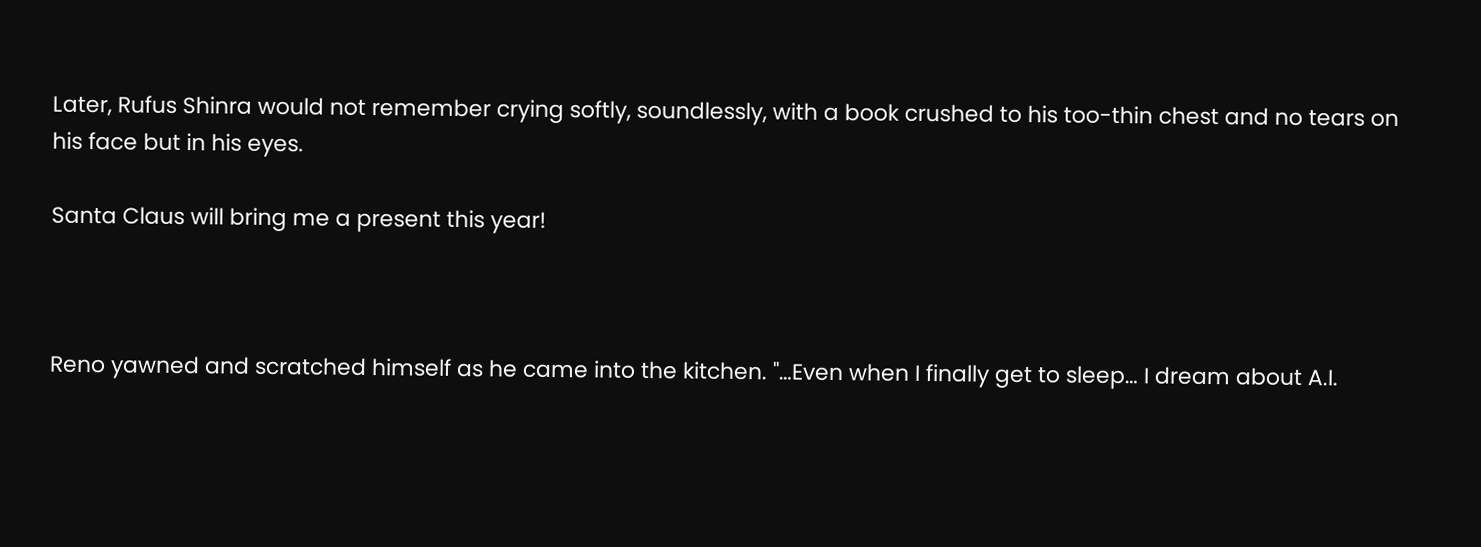Later, Rufus Shinra would not remember crying softly, soundlessly, with a book crushed to his too-thin chest and no tears on his face but in his eyes.

Santa Claus will bring me a present this year!



Reno yawned and scratched himself as he came into the kitchen. "…Even when I finally get to sleep… I dream about A.I.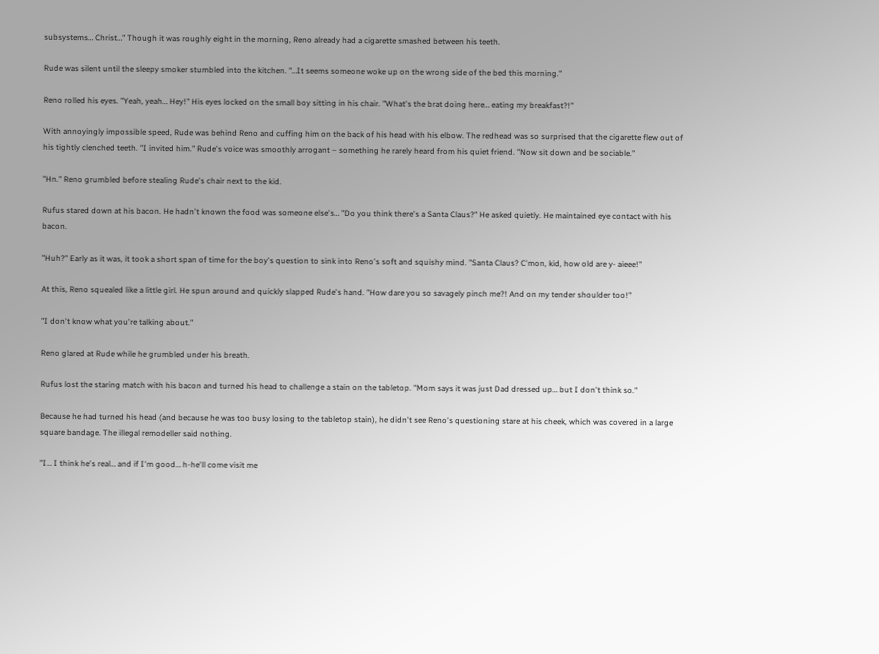subsystems… Christ…" Though it was roughly eight in the morning, Reno already had a cigarette smashed between his teeth.

Rude was silent until the sleepy smoker stumbled into the kitchen. "…It seems someone woke up on the wrong side of the bed this morning."

Reno rolled his eyes. "Yeah, yeah… Hey!" His eyes locked on the small boy sitting in his chair. "What's the brat doing here… eating my breakfast?!"

With annoyingly impossible speed, Rude was behind Reno and cuffing him on the back of his head with his elbow. The redhead was so surprised that the cigarette flew out of his tightly clenched teeth. "I invited him." Rude's voice was smoothly arrogant – something he rarely heard from his quiet friend. "Now sit down and be sociable."

"Hn." Reno grumbled before stealing Rude's chair next to the kid.

Rufus stared down at his bacon. He hadn't known the food was someone else's… "Do you think there's a Santa Claus?" He asked quietly. He maintained eye contact with his bacon.

"Huh?" Early as it was, it took a short span of time for the boy's question to sink into Reno's soft and squishy mind. "Santa Claus? C'mon, kid, how old are y- aieee!"

At this, Reno squealed like a little girl. He spun around and quickly slapped Rude's hand. "How dare you so savagely pinch me?! And on my tender shoulder too!"

"I don't know what you're talking about."

Reno glared at Rude while he grumbled under his breath.

Rufus lost the staring match with his bacon and turned his head to challenge a stain on the tabletop. "Mom says it was just Dad dressed up… but I don't think so."

Because he had turned his head (and because he was too busy losing to the tabletop stain), he didn't see Reno's questioning stare at his cheek, which was covered in a large square bandage. The illegal remodeller said nothing.

"I… I think he's real… and if I'm good… h-he'll come visit me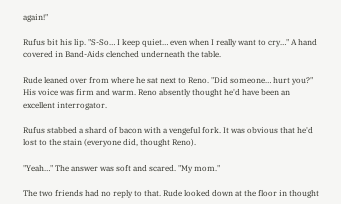again!"

Rufus bit his lip. "S-So… I keep quiet… even when I really want to cry…" A hand covered in Band-Aids clenched underneath the table.

Rude leaned over from where he sat next to Reno. "Did someone… hurt you?" His voice was firm and warm. Reno absently thought he'd have been an excellent interrogator.

Rufus stabbed a shard of bacon with a vengeful fork. It was obvious that he'd lost to the stain (everyone did, thought Reno).

"Yeah…" The answer was soft and scared. "My mom."

The two friends had no reply to that. Rude looked down at the floor in thought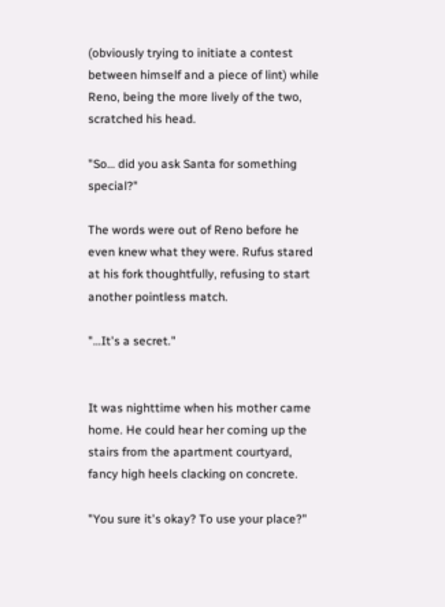(obviously trying to initiate a contest between himself and a piece of lint) while Reno, being the more lively of the two, scratched his head.

"So… did you ask Santa for something special?"

The words were out of Reno before he even knew what they were. Rufus stared at his fork thoughtfully, refusing to start another pointless match.

"…It's a secret."


It was nighttime when his mother came home. He could hear her coming up the stairs from the apartment courtyard, fancy high heels clacking on concrete.

"You sure it's okay? To use your place?"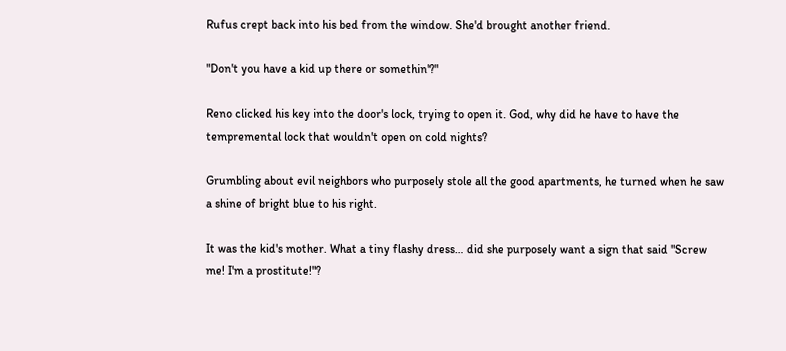Rufus crept back into his bed from the window. She'd brought another friend.

"Don't you have a kid up there or somethin'?"

Reno clicked his key into the door's lock, trying to open it. God, why did he have to have the tempremental lock that wouldn't open on cold nights?

Grumbling about evil neighbors who purposely stole all the good apartments, he turned when he saw a shine of bright blue to his right.

It was the kid's mother. What a tiny flashy dress… did she purposely want a sign that said "Screw me! I'm a prostitute!"?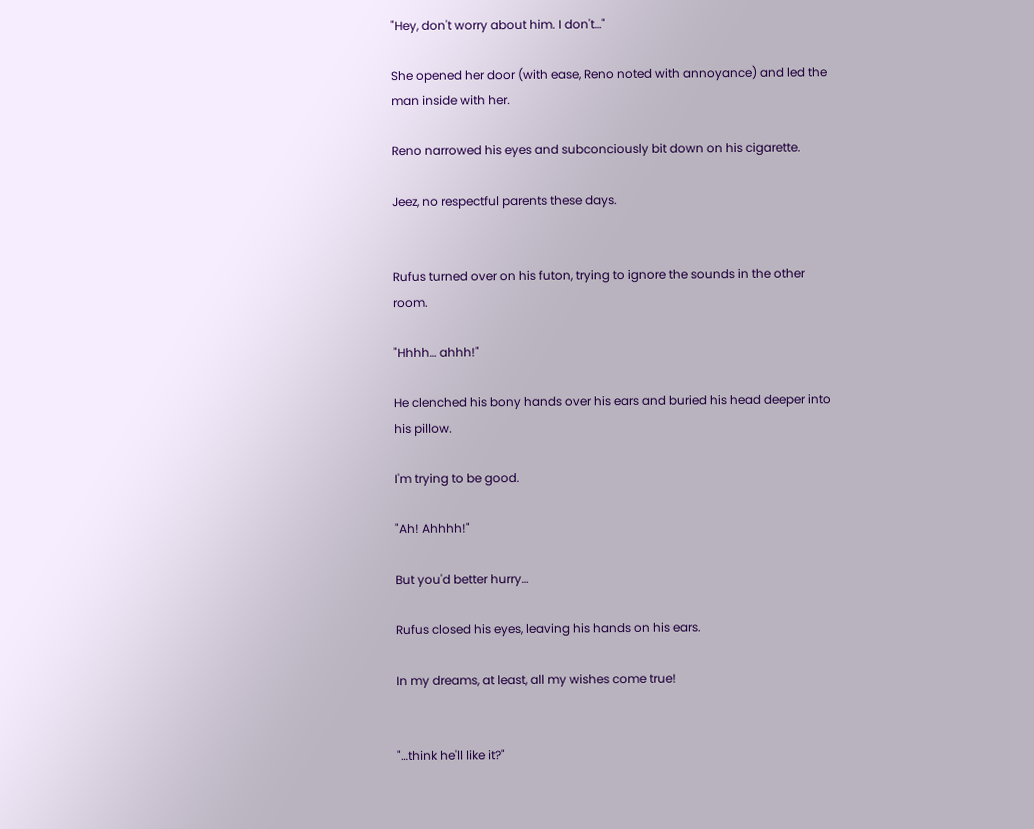"Hey, don't worry about him. I don't…"

She opened her door (with ease, Reno noted with annoyance) and led the man inside with her.

Reno narrowed his eyes and subconciously bit down on his cigarette.

Jeez, no respectful parents these days.


Rufus turned over on his futon, trying to ignore the sounds in the other room.

"Hhhh… ahhh!"

He clenched his bony hands over his ears and buried his head deeper into his pillow.

I'm trying to be good.

"Ah! Ahhhh!"

But you'd better hurry…

Rufus closed his eyes, leaving his hands on his ears.

In my dreams, at least, all my wishes come true!


"…think he'll like it?"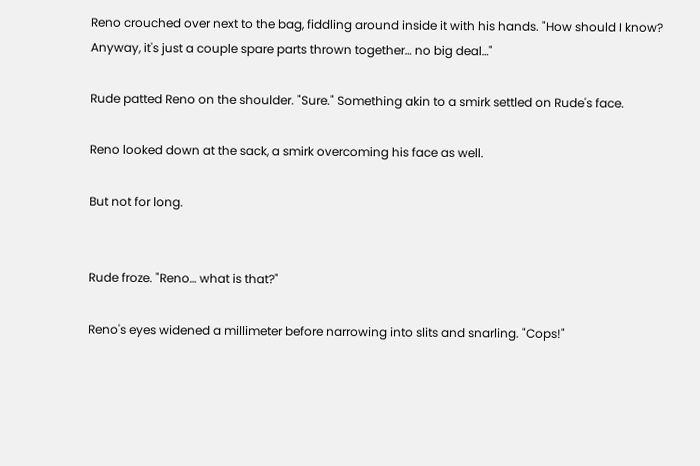Reno crouched over next to the bag, fiddling around inside it with his hands. "How should I know? Anyway, it's just a couple spare parts thrown together… no big deal…"

Rude patted Reno on the shoulder. "Sure." Something akin to a smirk settled on Rude's face.

Reno looked down at the sack, a smirk overcoming his face as well.

But not for long.


Rude froze. "Reno… what is that?"

Reno's eyes widened a millimeter before narrowing into slits and snarling. "Cops!"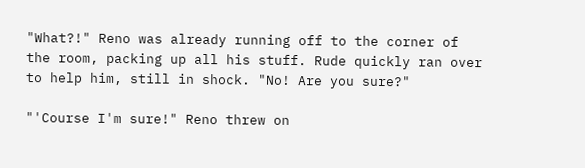"What?!" Reno was already running off to the corner of the room, packing up all his stuff. Rude quickly ran over to help him, still in shock. "No! Are you sure?"

"'Course I'm sure!" Reno threw on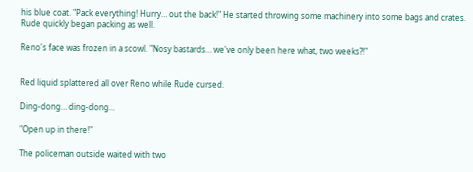his blue coat. "Pack everything! Hurry… out the back!" He started throwing some machinery into some bags and crates. Rude quickly began packing as well.

Reno's face was frozen in a scowl. "Nosy bastards… we've only been here what, two weeks?!"


Red liquid splattered all over Reno while Rude cursed.

Ding-dong… ding-dong…

"Open up in there!"

The policeman outside waited with two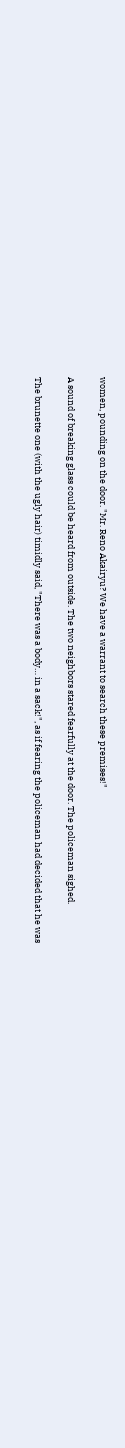women, pounding on the door. "Mr. Reno Akairyu? We have a warrant to search these premises!"

A sound of breaking glass could be heard from outside. The two neighbors stared fearfully at the door. The policeman sighed.

The brunette one (with the ugly hair) timidly said, "There was a body… in a sack!", as if fearing the policeman had decided that he was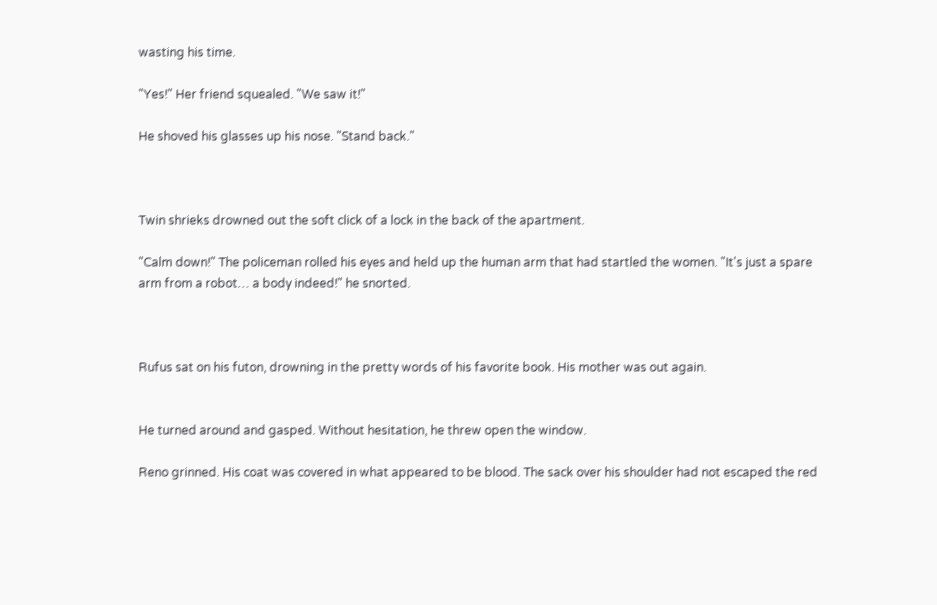wasting his time.

"Yes!" Her friend squealed. "We saw it!"

He shoved his glasses up his nose. "Stand back."



Twin shrieks drowned out the soft click of a lock in the back of the apartment.

"Calm down!" The policeman rolled his eyes and held up the human arm that had startled the women. "It's just a spare arm from a robot… a body indeed!" he snorted.



Rufus sat on his futon, drowning in the pretty words of his favorite book. His mother was out again.


He turned around and gasped. Without hesitation, he threw open the window.

Reno grinned. His coat was covered in what appeared to be blood. The sack over his shoulder had not escaped the red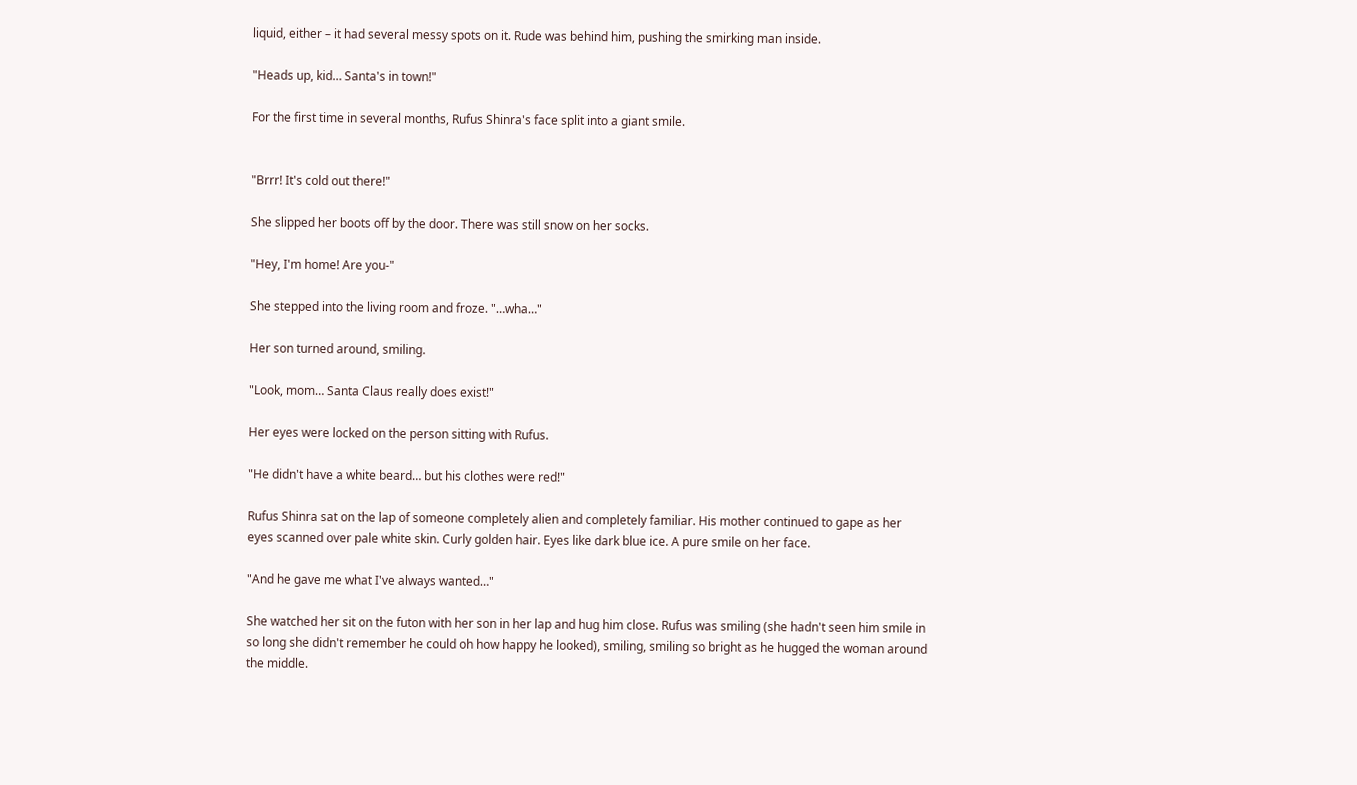liquid, either – it had several messy spots on it. Rude was behind him, pushing the smirking man inside.

"Heads up, kid… Santa's in town!"

For the first time in several months, Rufus Shinra's face split into a giant smile.


"Brrr! It's cold out there!"

She slipped her boots off by the door. There was still snow on her socks.

"Hey, I'm home! Are you-"

She stepped into the living room and froze. "…wha…"

Her son turned around, smiling.

"Look, mom… Santa Claus really does exist!"

Her eyes were locked on the person sitting with Rufus.

"He didn't have a white beard… but his clothes were red!"

Rufus Shinra sat on the lap of someone completely alien and completely familiar. His mother continued to gape as her eyes scanned over pale white skin. Curly golden hair. Eyes like dark blue ice. A pure smile on her face.

"And he gave me what I've always wanted…"

She watched her sit on the futon with her son in her lap and hug him close. Rufus was smiling (she hadn't seen him smile in so long she didn't remember he could oh how happy he looked), smiling, smiling so bright as he hugged the woman around the middle.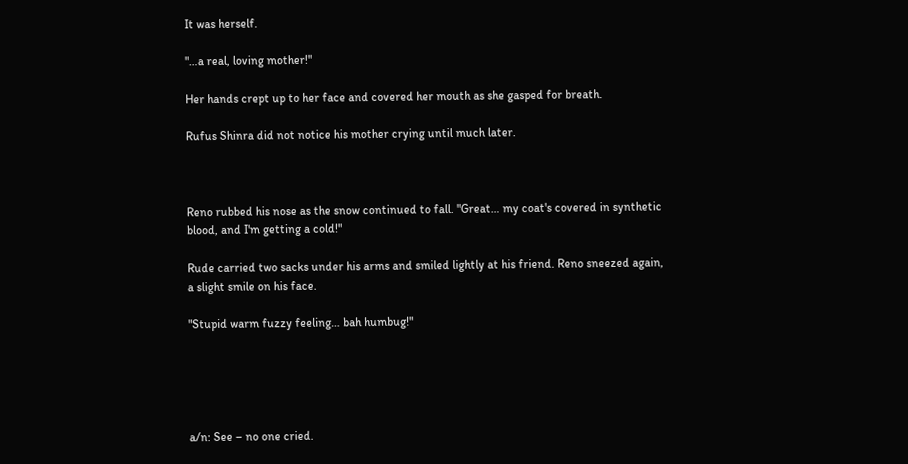It was herself.

"…a real, loving mother!"

Her hands crept up to her face and covered her mouth as she gasped for breath.

Rufus Shinra did not notice his mother crying until much later.



Reno rubbed his nose as the snow continued to fall. "Great… my coat's covered in synthetic blood, and I'm getting a cold!"

Rude carried two sacks under his arms and smiled lightly at his friend. Reno sneezed again, a slight smile on his face.

"Stupid warm fuzzy feeling… bah humbug!"





a/n: See – no one cried.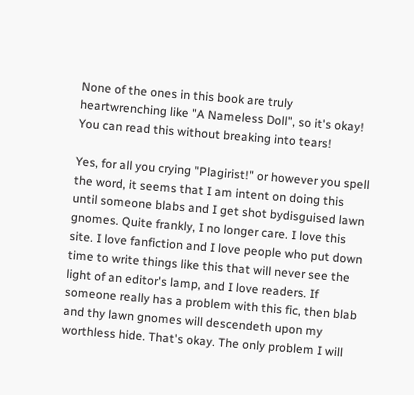None of the ones in this book are truly heartwrenching like "A Nameless Doll", so it's okay! You can read this without breaking into tears!

Yes, for all you crying "Plagirist!" or however you spell the word, it seems that I am intent on doing this until someone blabs and I get shot bydisguised lawn gnomes. Quite frankly, I no longer care. I love this site. I love fanfiction and I love people who put down time to write things like this that will never see the light of an editor's lamp, and I love readers. If someone really has a problem with this fic, then blab and thy lawn gnomes will descendeth upon my worthless hide. That's okay. The only problem I will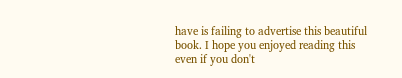have is failing to advertise this beautiful book. I hope you enjoyed reading this even if you don't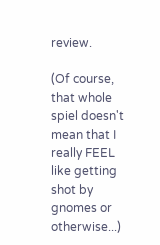review.

(Of course, that whole spiel doesn't mean that I really FEEL like getting shot by gnomes or otherwise...)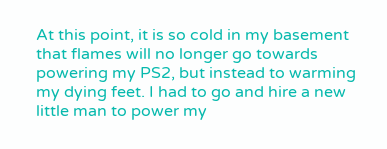At this point, it is so cold in my basement that flames will no longer go towards powering my PS2, but instead to warming my dying feet. I had to go and hire a new little man to power my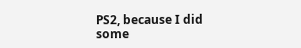PS2, because I did some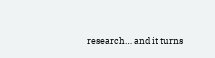research… and it turns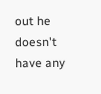out he doesn't have any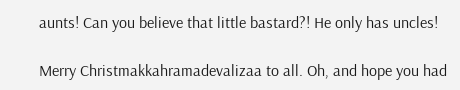aunts! Can you believe that little bastard?! He only has uncles!

Merry Christmakkahramadevalizaa to all. Oh, and hope you had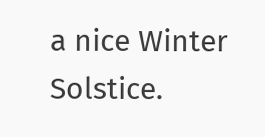a nice Winter Solstice.